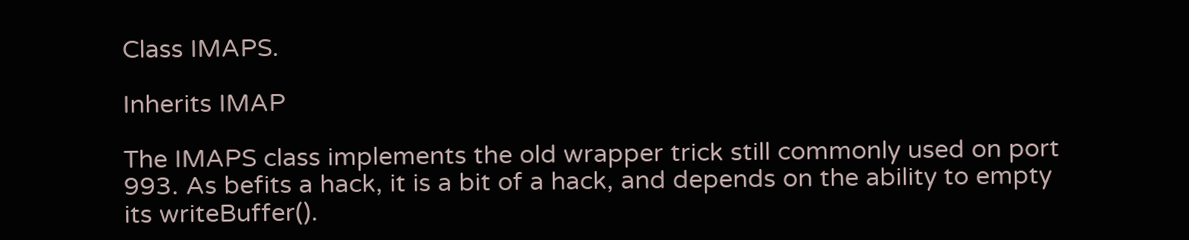Class IMAPS.

Inherits IMAP

The IMAPS class implements the old wrapper trick still commonly used on port 993. As befits a hack, it is a bit of a hack, and depends on the ability to empty its writeBuffer().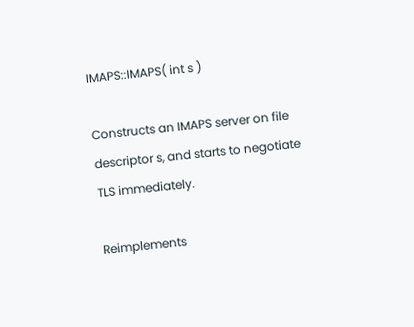IMAPS::IMAPS( int s )

Constructs an IMAPS server on file descriptor s, and starts to negotiate TLS immediately.

Reimplements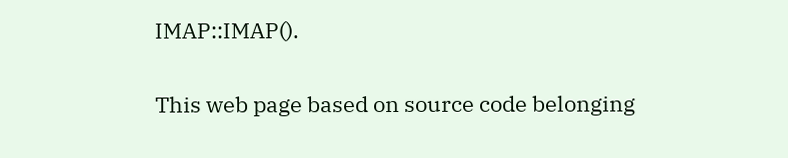IMAP::IMAP().

This web page based on source code belonging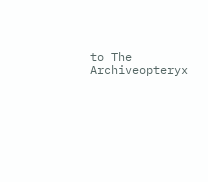to The Archiveopteryx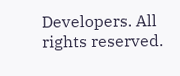Developers. All rights reserved.